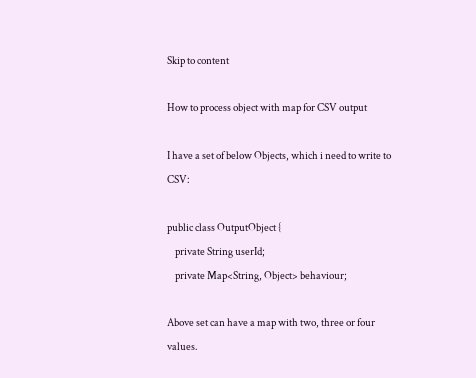Skip to content

How to process object with map for CSV output

I have a set of below Objects, which i need to write to CSV:

public class OutputObject {
    private String userId;
    private Map<String, Object> behaviour;

Above set can have a map with two, three or four values.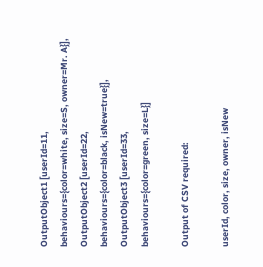OutputObject1 [userId=11, behaviours={color=white, size=S, owner=Mr. A}],
OutputObject2 [userId=22, behaviours={color=black, isNew=true}],
OutputObject3 [userId=33, behaviours={color=green, size=L}]

Output of CSV required:

userId, color, size, owner, isNew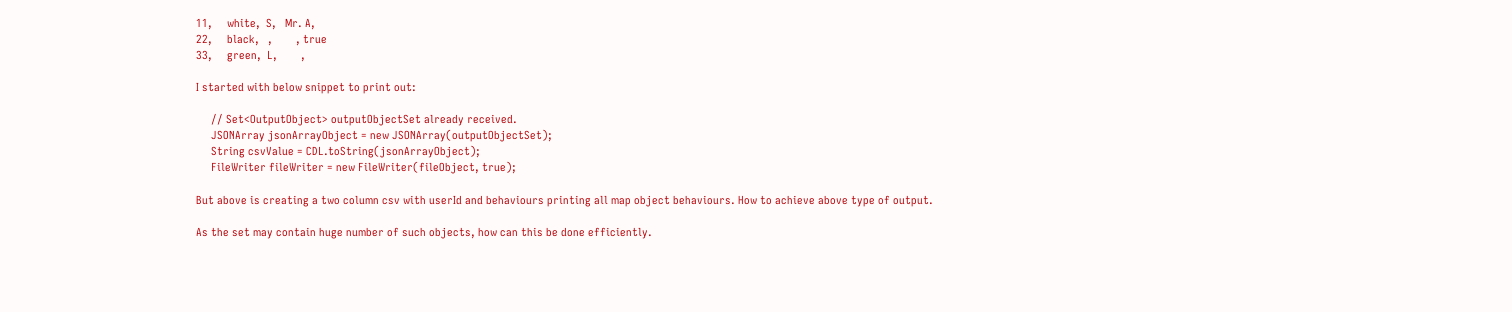11,     white,  S,   Mr. A,
22,     black,   ,        , true
33,     green,  L,        ,

I started with below snippet to print out:

     // Set<OutputObject> outputObjectSet already received.
     JSONArray jsonArrayObject = new JSONArray(outputObjectSet);
     String csvValue = CDL.toString(jsonArrayObject);
     FileWriter fileWriter = new FileWriter(fileObject, true);

But above is creating a two column csv with userId and behaviours printing all map object behaviours. How to achieve above type of output.

As the set may contain huge number of such objects, how can this be done efficiently.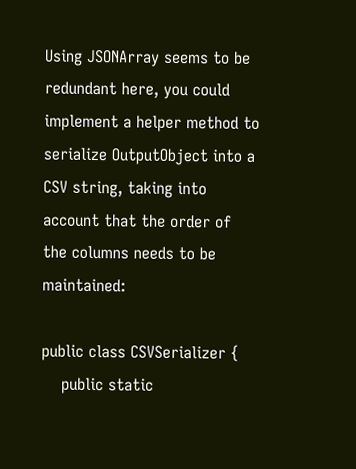Using JSONArray seems to be redundant here, you could implement a helper method to serialize OutputObject into a CSV string, taking into account that the order of the columns needs to be maintained:

public class CSVSerializer {
    public static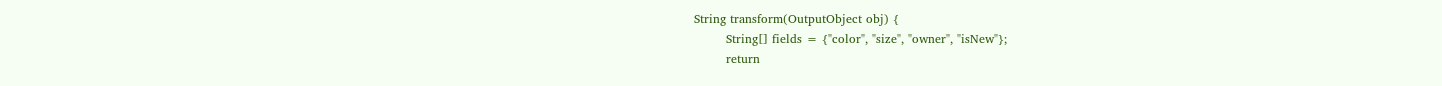String transform(OutputObject obj) {
        String[] fields = {"color", "size", "owner", "isNew"};
        return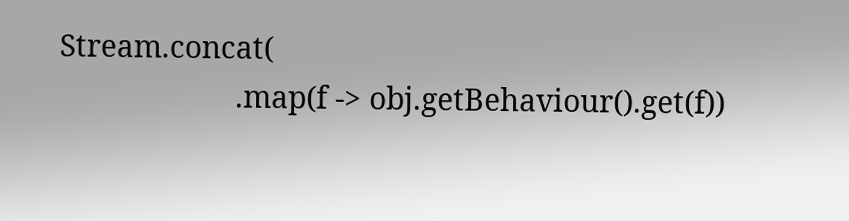Stream.concat(
                      .map(f -> obj.getBehaviour().get(f))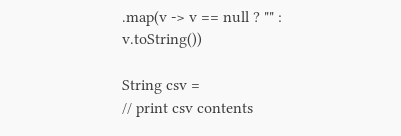.map(v -> v == null ? "" : v.toString())

String csv =
// print csv contents